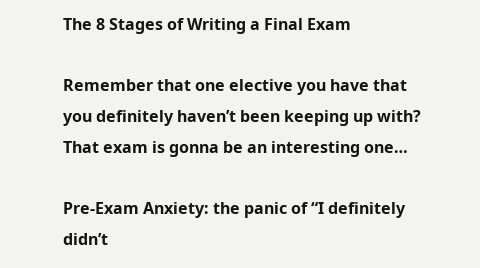The 8 Stages of Writing a Final Exam

Remember that one elective you have that you definitely haven’t been keeping up with? That exam is gonna be an interesting one…

Pre-Exam Anxiety: the panic of “I definitely didn’t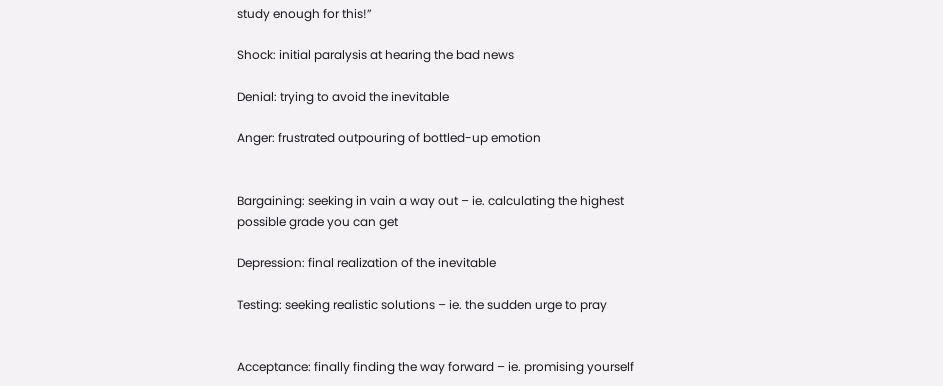study enough for this!”

Shock: initial paralysis at hearing the bad news

Denial: trying to avoid the inevitable

Anger: frustrated outpouring of bottled-up emotion


Bargaining: seeking in vain a way out – ie. calculating the highest possible grade you can get

Depression: final realization of the inevitable

Testing: seeking realistic solutions – ie. the sudden urge to pray


Acceptance: finally finding the way forward – ie. promising yourself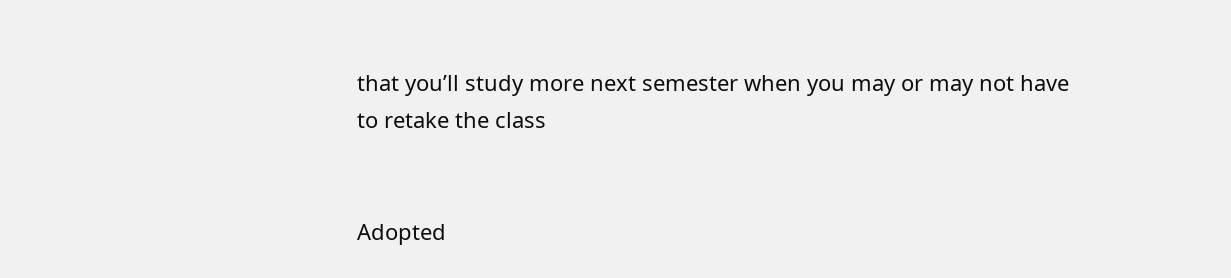that you’ll study more next semester when you may or may not have to retake the class


Adopted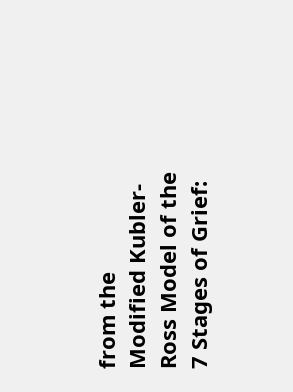from the Modified Kubler-Ross Model of the 7 Stages of Grief: